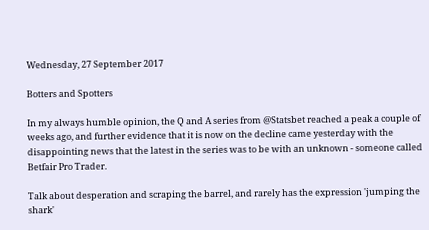Wednesday, 27 September 2017

Botters and Spotters

In my always humble opinion, the Q and A series from @Statsbet reached a peak a couple of weeks ago, and further evidence that it is now on the decline came yesterday with the disappointing news that the latest in the series was to be with an unknown - someone called Betfair Pro Trader.

Talk about desperation and scraping the barrel, and rarely has the expression 'jumping the shark'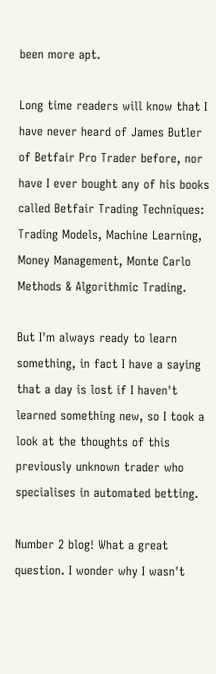been more apt.

Long time readers will know that I have never heard of James Butler of Betfair Pro Trader before, nor have I ever bought any of his books called Betfair Trading Techniques: Trading Models, Machine Learning, Money Management, Monte Carlo Methods & Algorithmic Trading.

But I'm always ready to learn something, in fact I have a saying that a day is lost if I haven't learned something new, so I took a look at the thoughts of this previously unknown trader who specialises in automated betting.

Number 2 blog! What a great question. I wonder why I wasn't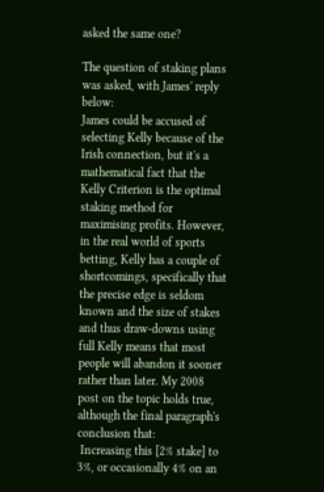asked the same one?

The question of staking plans was asked, with James' reply below:
James could be accused of selecting Kelly because of the Irish connection, but it's a mathematical fact that the Kelly Criterion is the optimal staking method for maximising profits. However, in the real world of sports betting, Kelly has a couple of shortcomings, specifically that the precise edge is seldom known and the size of stakes and thus draw-downs using full Kelly means that most people will abandon it sooner rather than later. My 2008 post on the topic holds true, although the final paragraph's conclusion that:
 Increasing this [2% stake] to 3%, or occasionally 4% on an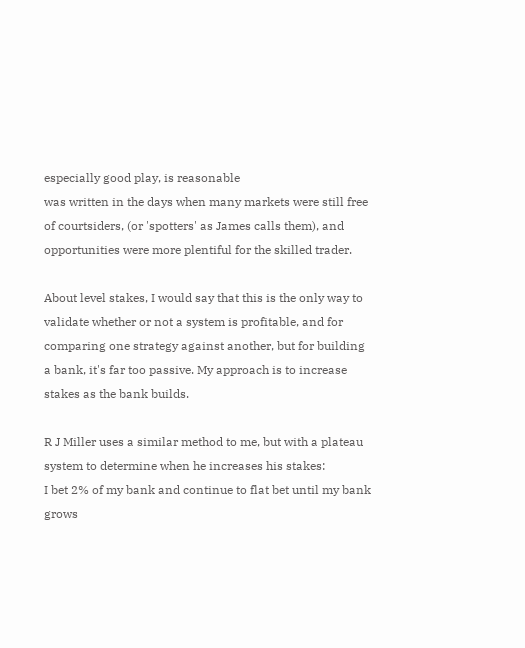especially good play, is reasonable
was written in the days when many markets were still free of courtsiders, (or 'spotters' as James calls them), and opportunities were more plentiful for the skilled trader.

About level stakes, I would say that this is the only way to validate whether or not a system is profitable, and for comparing one strategy against another, but for building a bank, it's far too passive. My approach is to increase stakes as the bank builds.

R J Miller uses a similar method to me, but with a plateau system to determine when he increases his stakes:
I bet 2% of my bank and continue to flat bet until my bank grows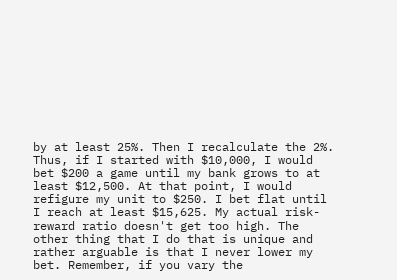by at least 25%. Then I recalculate the 2%. Thus, if I started with $10,000, I would bet $200 a game until my bank grows to at least $12,500. At that point, I would refigure my unit to $250. I bet flat until I reach at least $15,625. My actual risk-reward ratio doesn't get too high. The other thing that I do that is unique and rather arguable is that I never lower my bet. Remember, if you vary the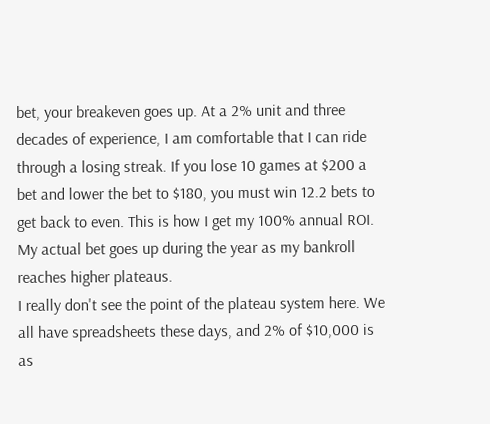bet, your breakeven goes up. At a 2% unit and three decades of experience, I am comfortable that I can ride through a losing streak. If you lose 10 games at $200 a bet and lower the bet to $180, you must win 12.2 bets to get back to even. This is how I get my 100% annual ROI. My actual bet goes up during the year as my bankroll reaches higher plateaus.
I really don't see the point of the plateau system here. We all have spreadsheets these days, and 2% of $10,000 is as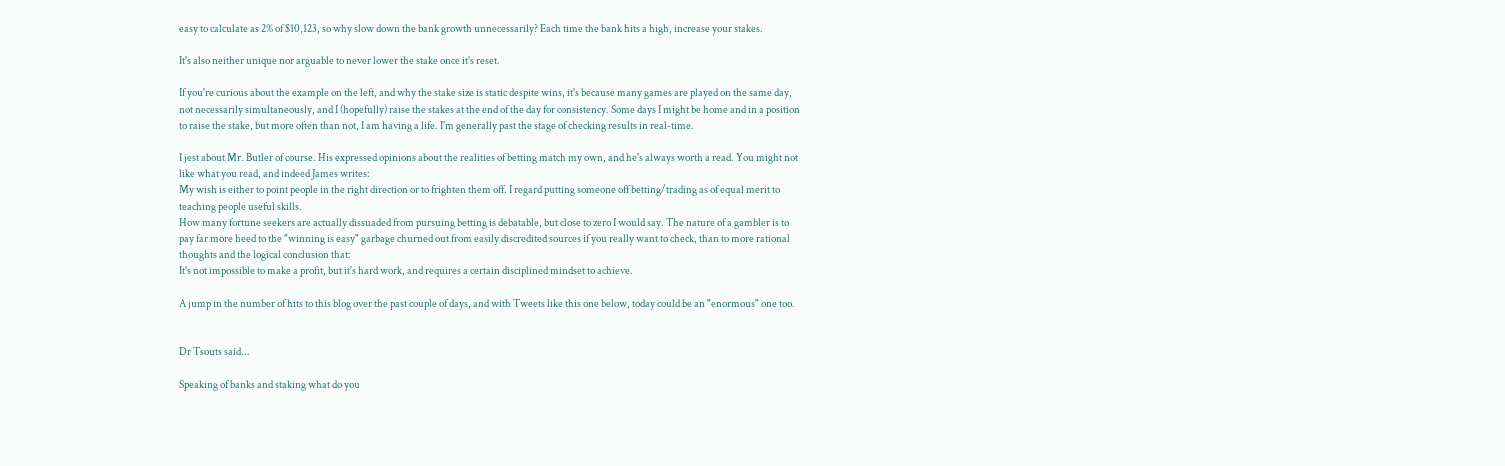easy to calculate as 2% of $10,123, so why slow down the bank growth unnecessarily? Each time the bank hits a high, increase your stakes.

It's also neither unique nor arguable to never lower the stake once it's reset.

If you're curious about the example on the left, and why the stake size is static despite wins, it's because many games are played on the same day, not necessarily simultaneously, and I (hopefully) raise the stakes at the end of the day for consistency. Some days I might be home and in a position to raise the stake, but more often than not, I am having a life. I'm generally past the stage of checking results in real-time.

I jest about Mr. Butler of course. His expressed opinions about the realities of betting match my own, and he's always worth a read. You might not like what you read, and indeed James writes:
My wish is either to point people in the right direction or to frighten them off. I regard putting someone off betting/trading as of equal merit to teaching people useful skills.
How many fortune seekers are actually dissuaded from pursuing betting is debatable, but close to zero I would say. The nature of a gambler is to pay far more heed to the "winning is easy" garbage churned out from easily discredited sources if you really want to check, than to more rational thoughts and the logical conclusion that:
It's not impossible to make a profit, but it's hard work, and requires a certain disciplined mindset to achieve.

A jump in the number of hits to this blog over the past couple of days, and with Tweets like this one below, today could be an "enormous" one too.


Dr Tsouts said...

Speaking of banks and staking what do you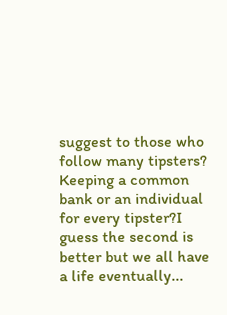suggest to those who follow many tipsters? Keeping a common bank or an individual for every tipster?I guess the second is better but we all have a life eventually...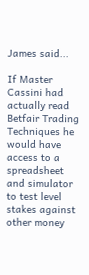James said...

If Master Cassini had actually read Betfair Trading Techniques he would have access to a spreadsheet and simulator to test level stakes against other money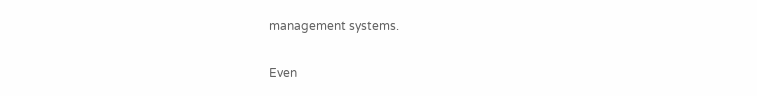management systems.

Even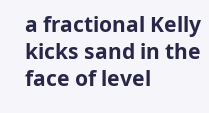a fractional Kelly kicks sand in the face of level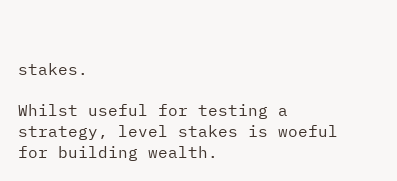stakes.

Whilst useful for testing a strategy, level stakes is woeful for building wealth.